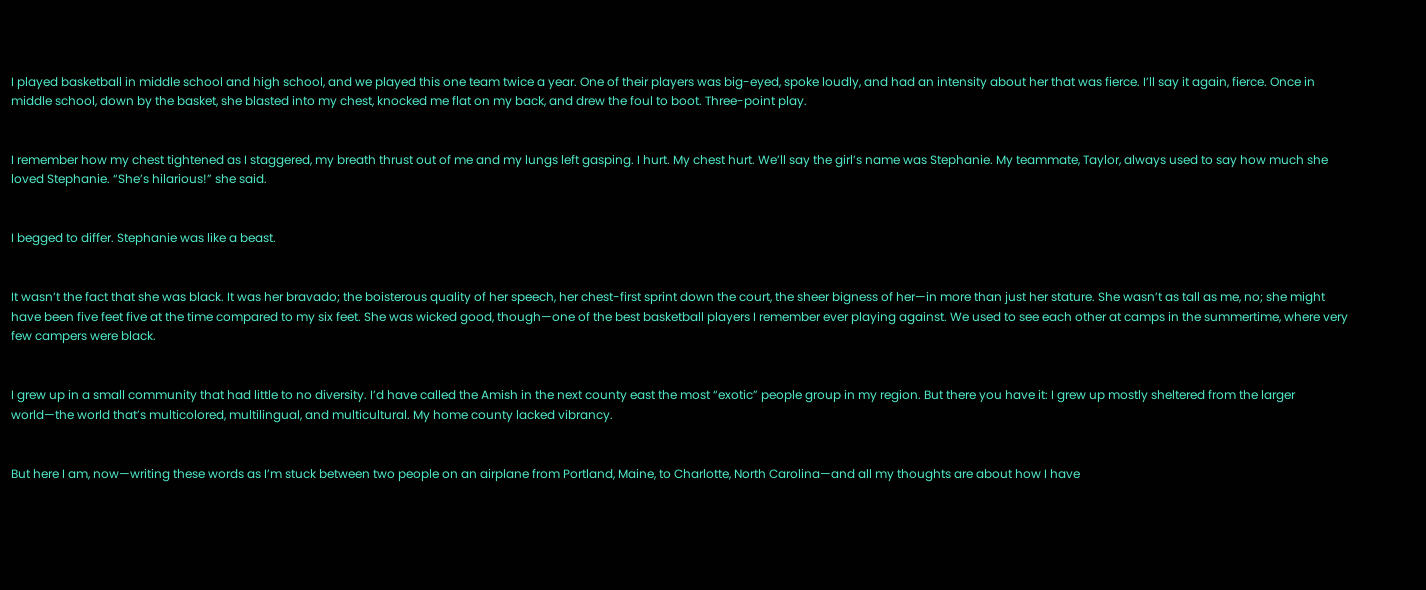I played basketball in middle school and high school, and we played this one team twice a year. One of their players was big-eyed, spoke loudly, and had an intensity about her that was fierce. I’ll say it again, fierce. Once in middle school, down by the basket, she blasted into my chest, knocked me flat on my back, and drew the foul to boot. Three-point play.


I remember how my chest tightened as I staggered, my breath thrust out of me and my lungs left gasping. I hurt. My chest hurt. We’ll say the girl’s name was Stephanie. My teammate, Taylor, always used to say how much she loved Stephanie. “She’s hilarious!” she said.


I begged to differ. Stephanie was like a beast.


It wasn’t the fact that she was black. It was her bravado; the boisterous quality of her speech, her chest-first sprint down the court, the sheer bigness of her—in more than just her stature. She wasn’t as tall as me, no; she might have been five feet five at the time compared to my six feet. She was wicked good, though—one of the best basketball players I remember ever playing against. We used to see each other at camps in the summertime, where very few campers were black.


I grew up in a small community that had little to no diversity. I’d have called the Amish in the next county east the most “exotic” people group in my region. But there you have it: I grew up mostly sheltered from the larger world—the world that’s multicolored, multilingual, and multicultural. My home county lacked vibrancy.


But here I am, now—writing these words as I’m stuck between two people on an airplane from Portland, Maine, to Charlotte, North Carolina—and all my thoughts are about how I have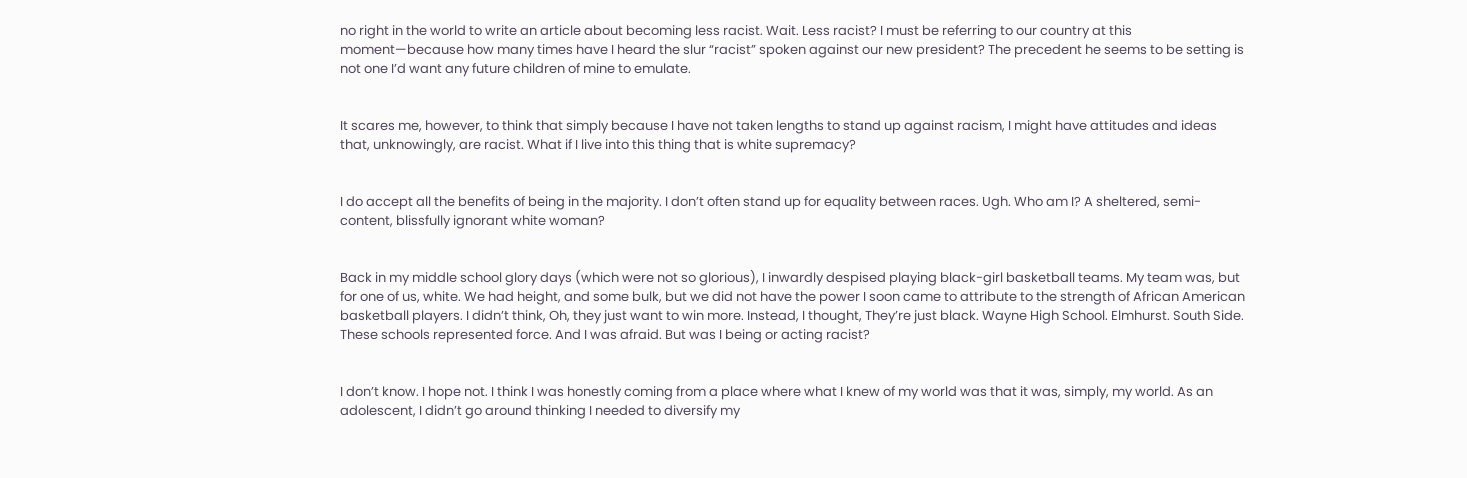no right in the world to write an article about becoming less racist. Wait. Less racist? I must be referring to our country at this moment—because how many times have I heard the slur “racist” spoken against our new president? The precedent he seems to be setting is not one I’d want any future children of mine to emulate.


It scares me, however, to think that simply because I have not taken lengths to stand up against racism, I might have attitudes and ideas that, unknowingly, are racist. What if I live into this thing that is white supremacy?


I do accept all the benefits of being in the majority. I don’t often stand up for equality between races. Ugh. Who am I? A sheltered, semi-content, blissfully ignorant white woman?


Back in my middle school glory days (which were not so glorious), I inwardly despised playing black-girl basketball teams. My team was, but for one of us, white. We had height, and some bulk, but we did not have the power I soon came to attribute to the strength of African American basketball players. I didn’t think, Oh, they just want to win more. Instead, I thought, They’re just black. Wayne High School. Elmhurst. South Side. These schools represented force. And I was afraid. But was I being or acting racist?


I don’t know. I hope not. I think I was honestly coming from a place where what I knew of my world was that it was, simply, my world. As an adolescent, I didn’t go around thinking I needed to diversify my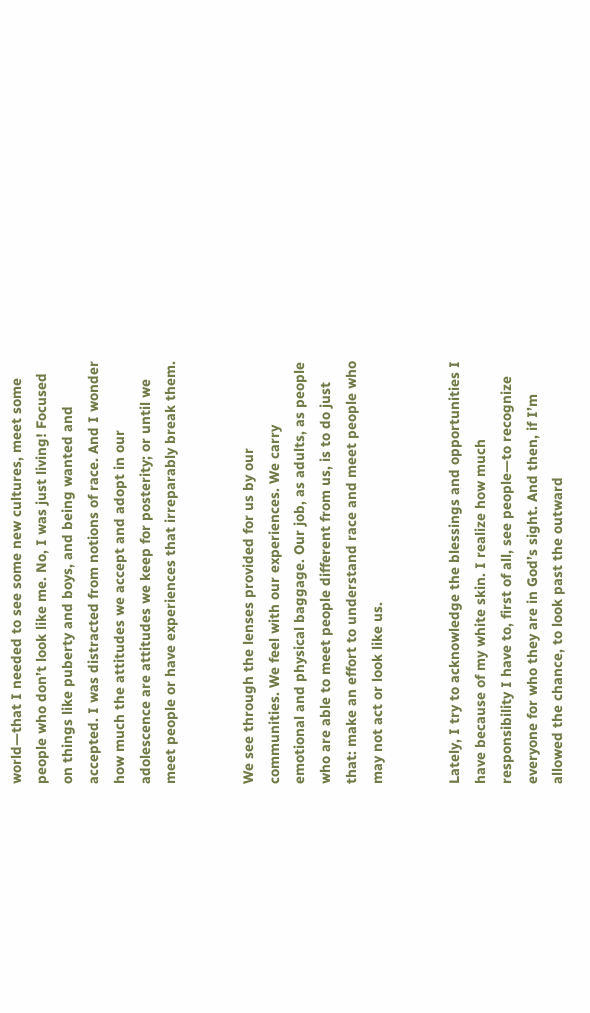world—that I needed to see some new cultures, meet some people who don’t look like me. No, I was just living! Focused on things like puberty and boys, and being wanted and accepted. I was distracted from notions of race. And I wonder how much the attitudes we accept and adopt in our adolescence are attitudes we keep for posterity; or until we meet people or have experiences that irreparably break them.


We see through the lenses provided for us by our communities. We feel with our experiences. We carry emotional and physical baggage. Our job, as adults, as people who are able to meet people different from us, is to do just that: make an effort to understand race and meet people who may not act or look like us.


Lately, I try to acknowledge the blessings and opportunities I have because of my white skin. I realize how much responsibility I have to, first of all, see people—to recognize everyone for who they are in God’s sight. And then, if I’m allowed the chance, to look past the outward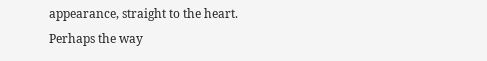appearance, straight to the heart. Perhaps the way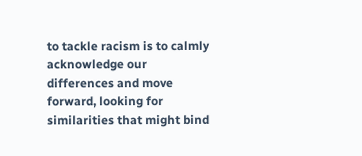to tackle racism is to calmly acknowledge our differences and move forward, looking for similarities that might bind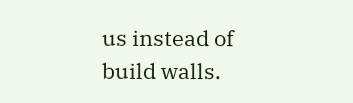us instead of build walls.